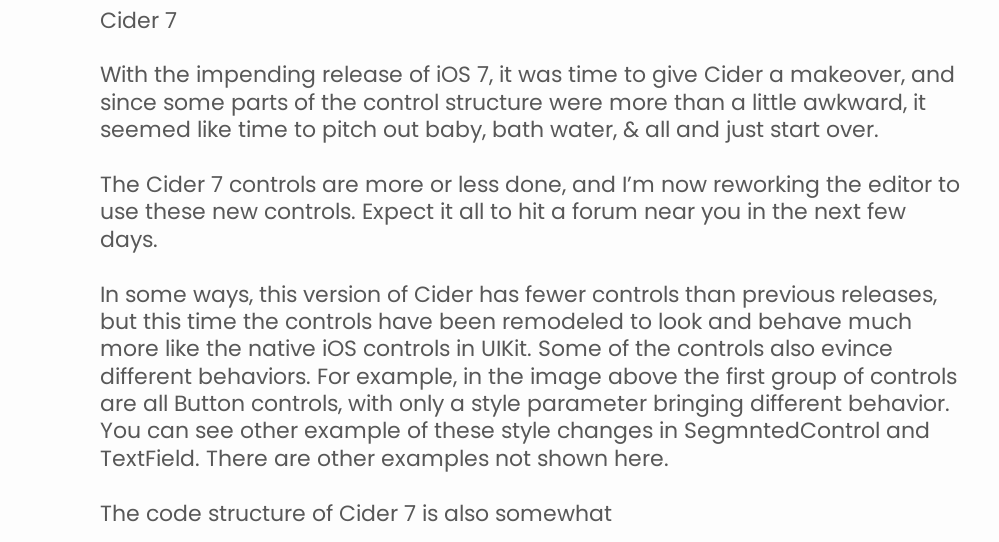Cider 7

With the impending release of iOS 7, it was time to give Cider a makeover, and since some parts of the control structure were more than a little awkward, it seemed like time to pitch out baby, bath water, & all and just start over.

The Cider 7 controls are more or less done, and I’m now reworking the editor to use these new controls. Expect it all to hit a forum near you in the next few days.

In some ways, this version of Cider has fewer controls than previous releases, but this time the controls have been remodeled to look and behave much more like the native iOS controls in UIKit. Some of the controls also evince different behaviors. For example, in the image above the first group of controls are all Button controls, with only a style parameter bringing different behavior. You can see other example of these style changes in SegmntedControl and TextField. There are other examples not shown here.

The code structure of Cider 7 is also somewhat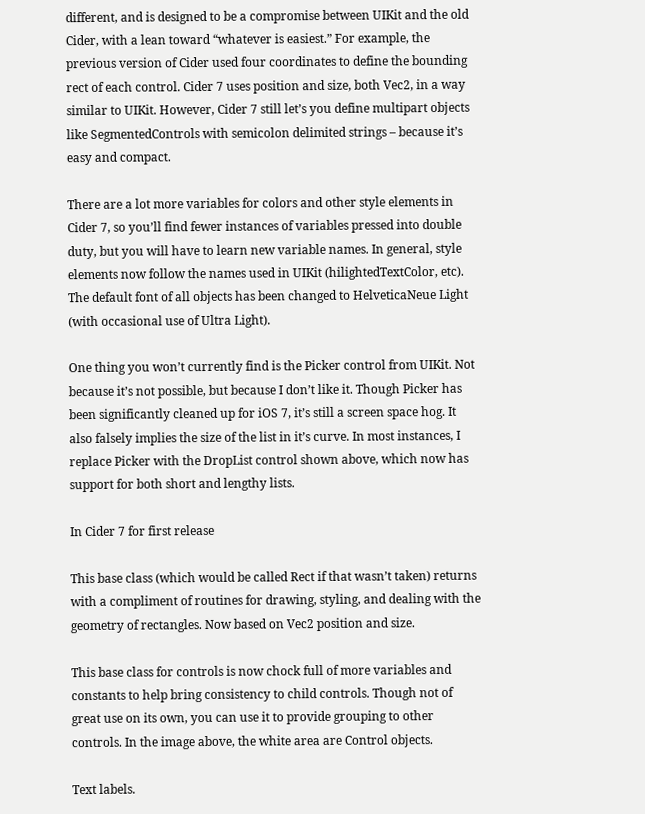different, and is designed to be a compromise between UIKit and the old Cider, with a lean toward “whatever is easiest.” For example, the previous version of Cider used four coordinates to define the bounding rect of each control. Cider 7 uses position and size, both Vec2, in a way similar to UIKit. However, Cider 7 still let’s you define multipart objects like SegmentedControls with semicolon delimited strings – because it’s easy and compact.

There are a lot more variables for colors and other style elements in Cider 7, so you’ll find fewer instances of variables pressed into double duty, but you will have to learn new variable names. In general, style elements now follow the names used in UIKit (hilightedTextColor, etc). The default font of all objects has been changed to HelveticaNeue Light (with occasional use of Ultra Light).

One thing you won’t currently find is the Picker control from UIKit. Not because it’s not possible, but because I don’t like it. Though Picker has been significantly cleaned up for iOS 7, it’s still a screen space hog. It also falsely implies the size of the list in it’s curve. In most instances, I replace Picker with the DropList control shown above, which now has support for both short and lengthy lists.

In Cider 7 for first release

This base class (which would be called Rect if that wasn’t taken) returns with a compliment of routines for drawing, styling, and dealing with the geometry of rectangles. Now based on Vec2 position and size.

This base class for controls is now chock full of more variables and constants to help bring consistency to child controls. Though not of great use on its own, you can use it to provide grouping to other controls. In the image above, the white area are Control objects.

Text labels.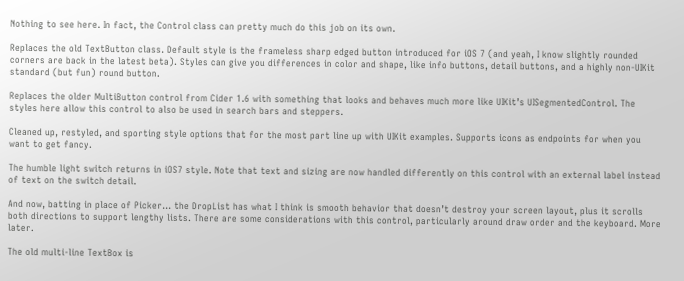Nothing to see here. In fact, the Control class can pretty much do this job on its own.

Replaces the old TextButton class. Default style is the frameless sharp edged button introduced for iOS 7 (and yeah, I know slightly rounded corners are back in the latest beta). Styles can give you differences in color and shape, like info buttons, detail buttons, and a highly non-UIKit standard (but fun) round button.

Replaces the older MultiButton control from Cider 1.6 with something that looks and behaves much more like UIKit’s UISegmentedControl. The styles here allow this control to also be used in search bars and steppers.

Cleaned up, restyled, and sporting style options that for the most part line up with UIKit examples. Supports icons as endpoints for when you want to get fancy.

The humble light switch returns in iOS7 style. Note that text and sizing are now handled differently on this control with an external label instead of text on the switch detail.

And now, batting in place of Picker… the DropList has what I think is smooth behavior that doesn’t destroy your screen layout, plus it scrolls both directions to support lengthy lists. There are some considerations with this control, particularly around draw order and the keyboard. More later.

The old multi-line TextBox is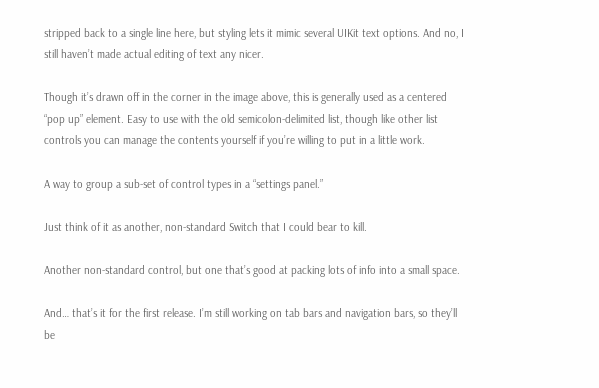stripped back to a single line here, but styling lets it mimic several UIKit text options. And no, I still haven’t made actual editing of text any nicer.

Though it’s drawn off in the corner in the image above, this is generally used as a centered “pop up” element. Easy to use with the old semicolon-delimited list, though like other list controls you can manage the contents yourself if you’re willing to put in a little work.

A way to group a sub-set of control types in a “settings panel.”

Just think of it as another, non-standard Switch that I could bear to kill.

Another non-standard control, but one that’s good at packing lots of info into a small space.

And… that’s it for the first release. I’m still working on tab bars and navigation bars, so they’ll be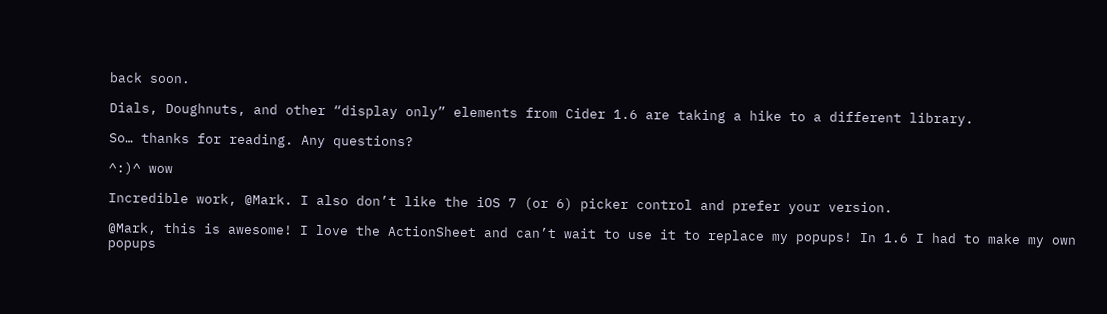back soon.

Dials, Doughnuts, and other “display only” elements from Cider 1.6 are taking a hike to a different library.

So… thanks for reading. Any questions?

^:)^ wow

Incredible work, @Mark. I also don’t like the iOS 7 (or 6) picker control and prefer your version.

@Mark, this is awesome! I love the ActionSheet and can’t wait to use it to replace my popups! In 1.6 I had to make my own popups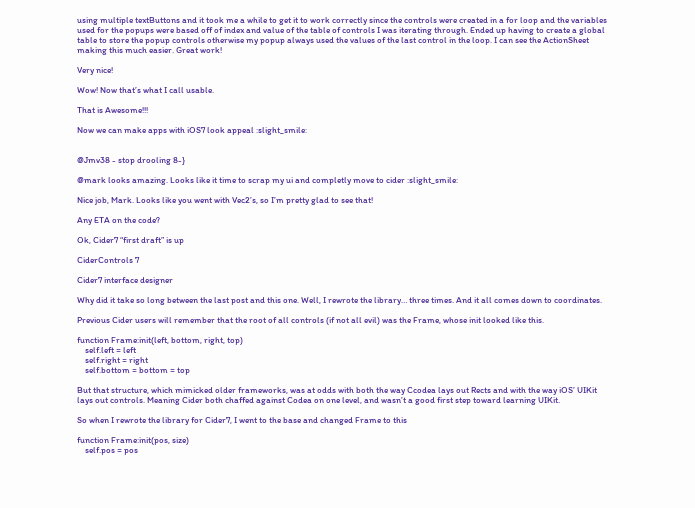using multiple textButtons and it took me a while to get it to work correctly since the controls were created in a for loop and the variables used for the popups were based off of index and value of the table of controls I was iterating through. Ended up having to create a global table to store the popup controls otherwise my popup always used the values of the last control in the loop. I can see the ActionSheet making this much easier. Great work!

Very nice!

Wow! Now that’s what I call usable.

That is Awesome!!!

Now we can make apps with iOS7 look appeal :slight_smile:


@Jmv38 - stop drooling 8-}

@mark looks amazing. Looks like it time to scrap my ui and completly move to cider :slight_smile:

Nice job, Mark. Looks like you went with Vec2’s, so I’m pretty glad to see that!

Any ETA on the code?

Ok, Cider7 “first draft” is up

CiderControls 7

Cider7 interface designer

Why did it take so long between the last post and this one. Well, I rewrote the library… three times. And it all comes down to coordinates.

Previous Cider users will remember that the root of all controls (if not all evil) was the Frame, whose init looked like this.

function Frame:init(left, bottom, right, top)
    self.left = left
    self.right = right
    self.bottom = bottom = top

But that structure, which mimicked older frameworks, was at odds with both the way Ccodea lays out Rects and with the way iOS’ UIKit lays out controls. Meaning Cider both chaffed against Codea on one level, and wasn’t a good first step toward learning UIKit.

So when I rewrote the library for Cider7, I went to the base and changed Frame to this

function Frame:init(pos, size)
    self.pos = pos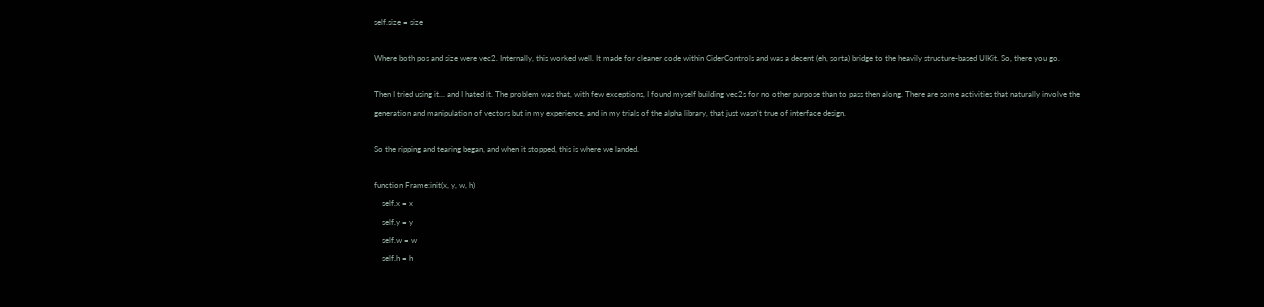self.size = size

Where both pos and size were vec2. Internally, this worked well. It made for cleaner code within CiderControls and was a decent (eh, sorta) bridge to the heavily structure-based UIKit. So, there you go.

Then I tried using it… and I hated it. The problem was that, with few exceptions, I found myself building vec2s for no other purpose than to pass then along. There are some activities that naturally involve the generation and manipulation of vectors but in my experience, and in my trials of the alpha library, that just wasn’t true of interface design.

So the ripping and tearing began, and when it stopped, this is where we landed.

function Frame:init(x, y, w, h)
    self.x = x
    self.y = y
    self.w = w
    self.h = h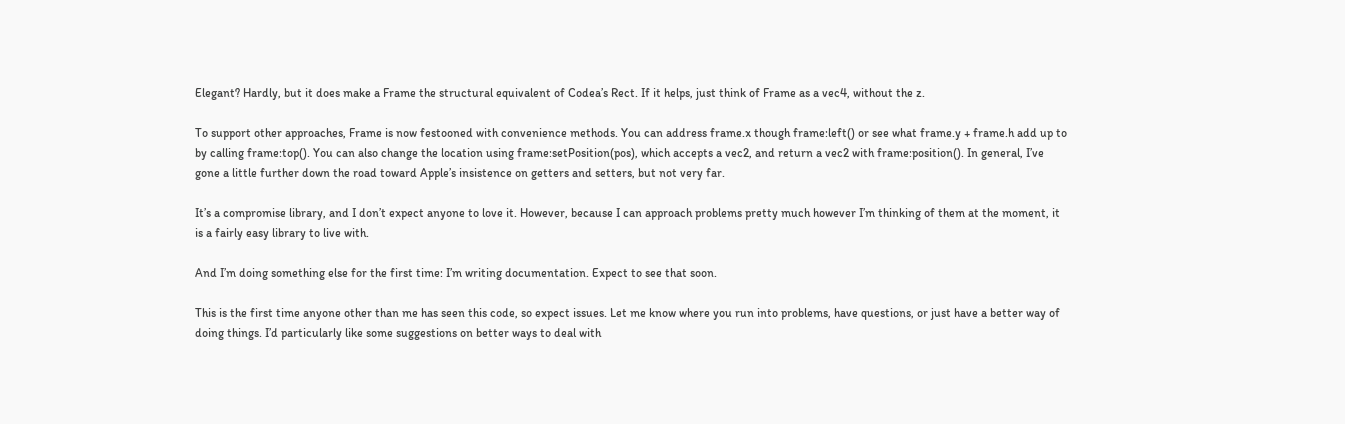Elegant? Hardly, but it does make a Frame the structural equivalent of Codea’s Rect. If it helps, just think of Frame as a vec4, without the z.

To support other approaches, Frame is now festooned with convenience methods. You can address frame.x though frame:left() or see what frame.y + frame.h add up to by calling frame:top(). You can also change the location using frame:setPosition(pos), which accepts a vec2, and return a vec2 with frame:position(). In general, I’ve gone a little further down the road toward Apple’s insistence on getters and setters, but not very far.

It’s a compromise library, and I don’t expect anyone to love it. However, because I can approach problems pretty much however I’m thinking of them at the moment, it is a fairly easy library to live with.

And I’m doing something else for the first time: I’m writing documentation. Expect to see that soon.

This is the first time anyone other than me has seen this code, so expect issues. Let me know where you run into problems, have questions, or just have a better way of doing things. I’d particularly like some suggestions on better ways to deal with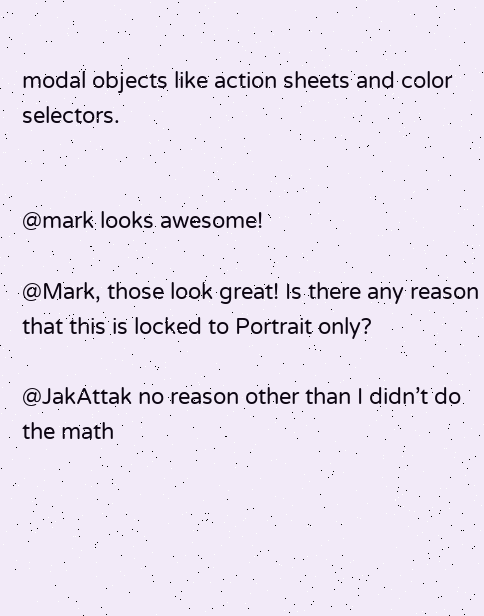modal objects like action sheets and color selectors.


@mark looks awesome!

@Mark, those look great! Is there any reason that this is locked to Portrait only?

@JakAttak no reason other than I didn’t do the math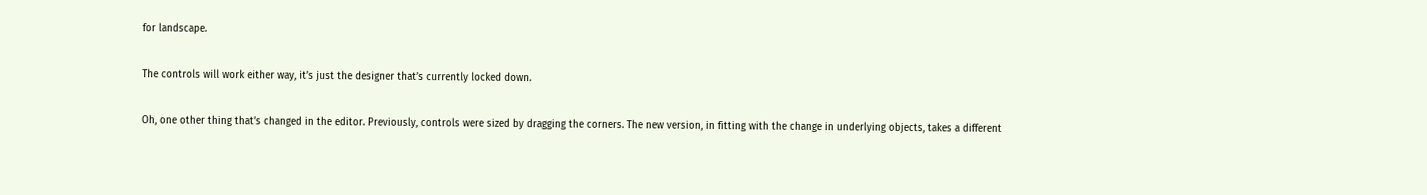for landscape.

The controls will work either way, it’s just the designer that’s currently locked down.

Oh, one other thing that’s changed in the editor. Previously, controls were sized by dragging the corners. The new version, in fitting with the change in underlying objects, takes a different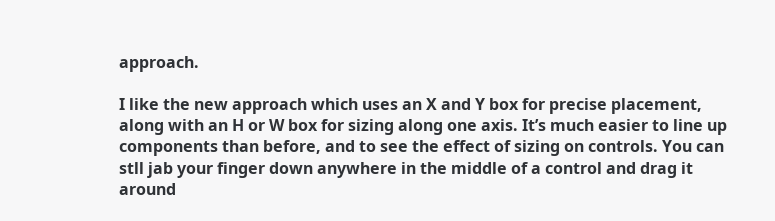approach.

I like the new approach which uses an X and Y box for precise placement, along with an H or W box for sizing along one axis. It’s much easier to line up components than before, and to see the effect of sizing on controls. You can stll jab your finger down anywhere in the middle of a control and drag it around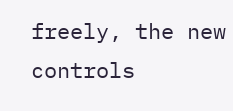freely, the new controls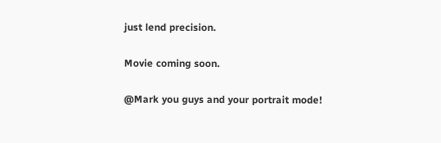just lend precision.

Movie coming soon.

@Mark you guys and your portrait mode!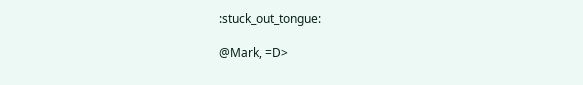:stuck_out_tongue:

@Mark, =D>